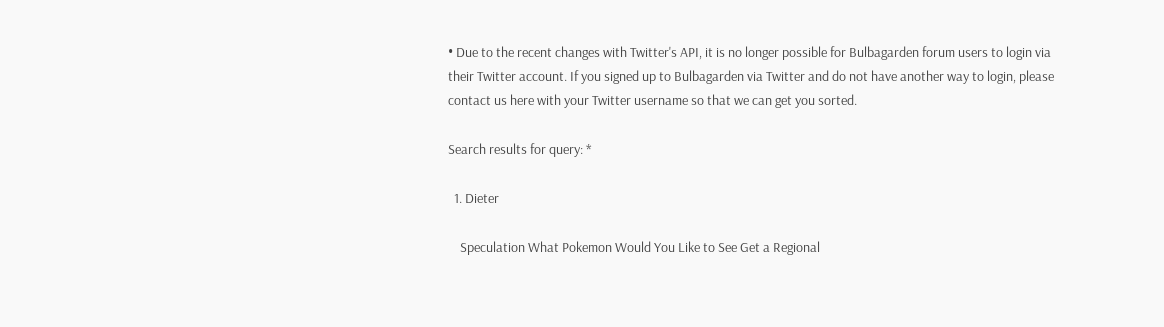• Due to the recent changes with Twitter's API, it is no longer possible for Bulbagarden forum users to login via their Twitter account. If you signed up to Bulbagarden via Twitter and do not have another way to login, please contact us here with your Twitter username so that we can get you sorted.

Search results for query: *

  1. Dieter

    Speculation What Pokemon Would You Like to See Get a Regional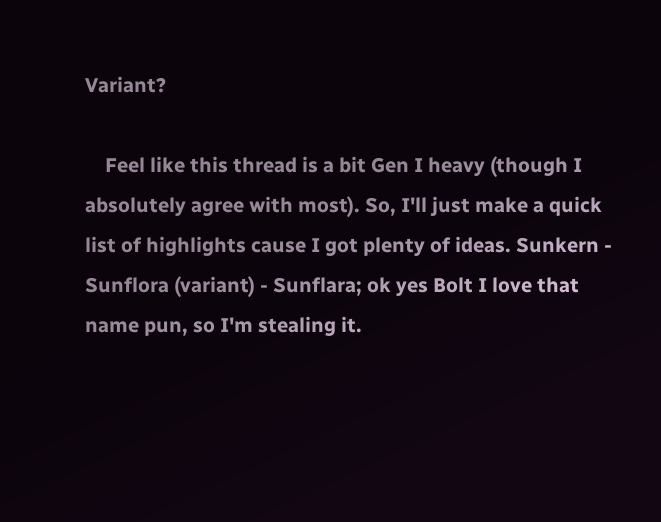Variant?

    Feel like this thread is a bit Gen I heavy (though I absolutely agree with most). So, I'll just make a quick list of highlights cause I got plenty of ideas. Sunkern - Sunflora (variant) - Sunflara; ok yes Bolt I love that name pun, so I'm stealing it.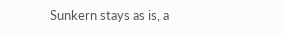Sunkern stays as is, a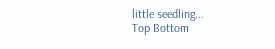little seedling...
Top Bottom